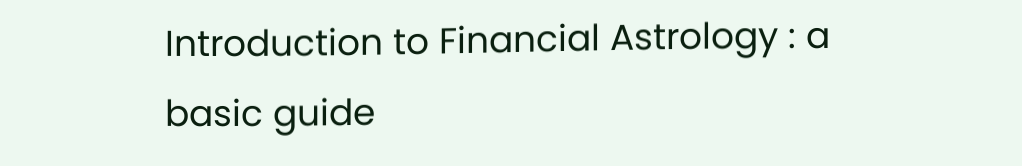Introduction to Financial Astrology : a basic guide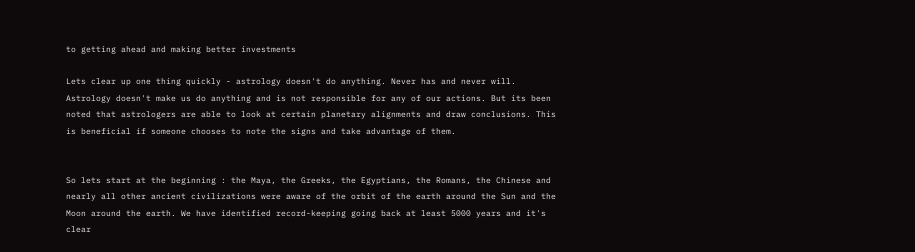to getting ahead and making better investments

Lets clear up one thing quickly - astrology doesn't do anything. Never has and never will. Astrology doesn't make us do anything and is not responsible for any of our actions. But its been noted that astrologers are able to look at certain planetary alignments and draw conclusions. This is beneficial if someone chooses to note the signs and take advantage of them.


So lets start at the beginning : the Maya, the Greeks, the Egyptians, the Romans, the Chinese and nearly all other ancient civilizations were aware of the orbit of the earth around the Sun and the Moon around the earth. We have identified record-keeping going back at least 5000 years and it's clear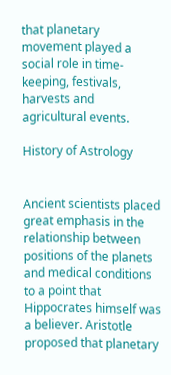that planetary movement played a social role in time-keeping, festivals, harvests and agricultural events.

History of Astrology


Ancient scientists placed great emphasis in the relationship between positions of the planets and medical conditions to a point that Hippocrates himself was a believer. Aristotle proposed that planetary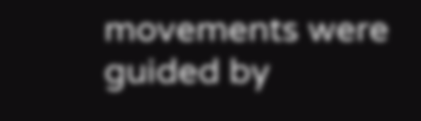movements were guided by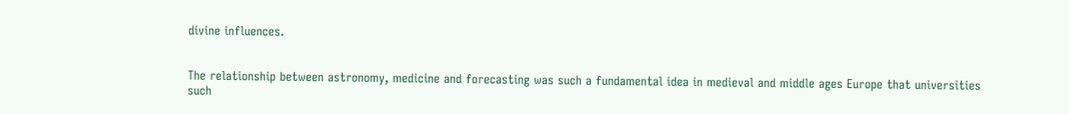divine influences.


The relationship between astronomy, medicine and forecasting was such a fundamental idea in medieval and middle ages Europe that universities such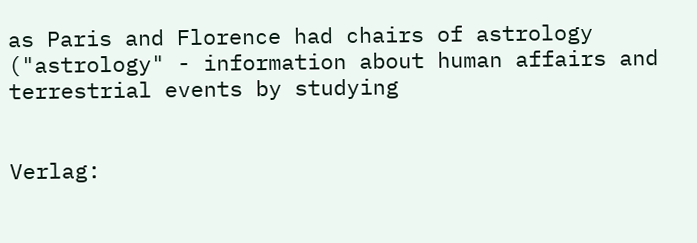as Paris and Florence had chairs of astrology ("astrology" - information about human affairs and terrestrial events by studying


Verlag: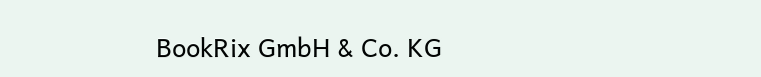BookRix GmbH & Co. KG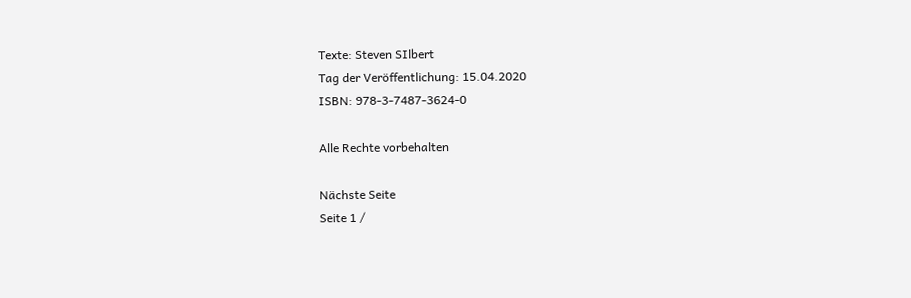Texte: Steven SIlbert
Tag der Veröffentlichung: 15.04.2020
ISBN: 978-3-7487-3624-0

Alle Rechte vorbehalten

Nächste Seite
Seite 1 /